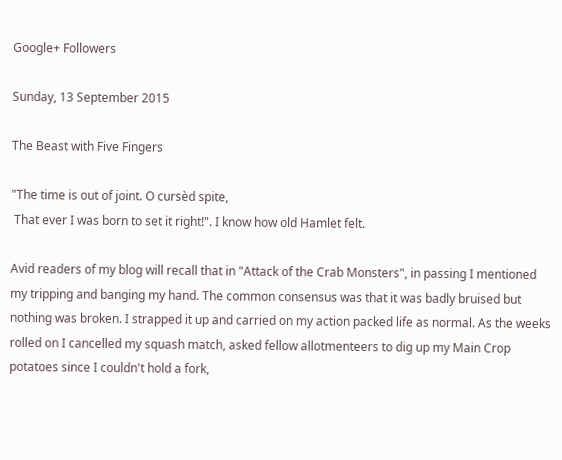Google+ Followers

Sunday, 13 September 2015

The Beast with Five Fingers

"The time is out of joint. O cursèd spite,
 That ever I was born to set it right!". I know how old Hamlet felt.

Avid readers of my blog will recall that in "Attack of the Crab Monsters", in passing I mentioned my tripping and banging my hand. The common consensus was that it was badly bruised but nothing was broken. I strapped it up and carried on my action packed life as normal. As the weeks rolled on I cancelled my squash match, asked fellow allotmenteers to dig up my Main Crop potatoes since I couldn't hold a fork,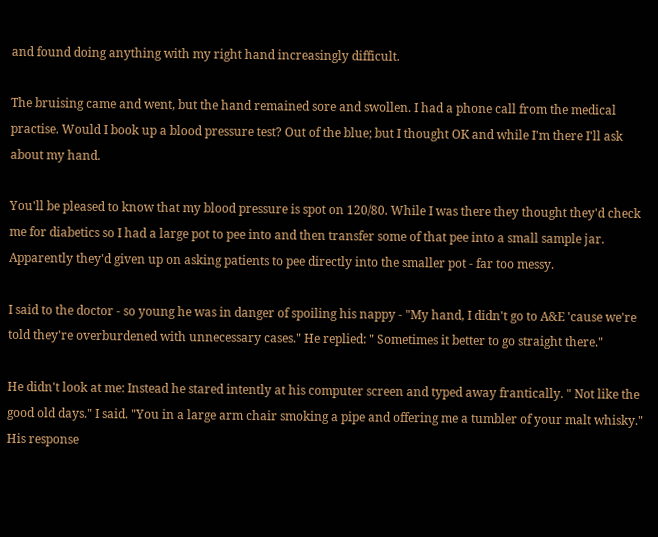and found doing anything with my right hand increasingly difficult.

The bruising came and went, but the hand remained sore and swollen. I had a phone call from the medical practise. Would I book up a blood pressure test? Out of the blue; but I thought OK and while I'm there I'll ask about my hand.

You'll be pleased to know that my blood pressure is spot on 120/80. While I was there they thought they'd check me for diabetics so I had a large pot to pee into and then transfer some of that pee into a small sample jar. Apparently they'd given up on asking patients to pee directly into the smaller pot - far too messy.

I said to the doctor - so young he was in danger of spoiling his nappy - "My hand, I didn't go to A&E 'cause we're told they're overburdened with unnecessary cases." He replied: " Sometimes it better to go straight there."

He didn't look at me: Instead he stared intently at his computer screen and typed away frantically. " Not like the good old days." I said. "You in a large arm chair smoking a pipe and offering me a tumbler of your malt whisky." His response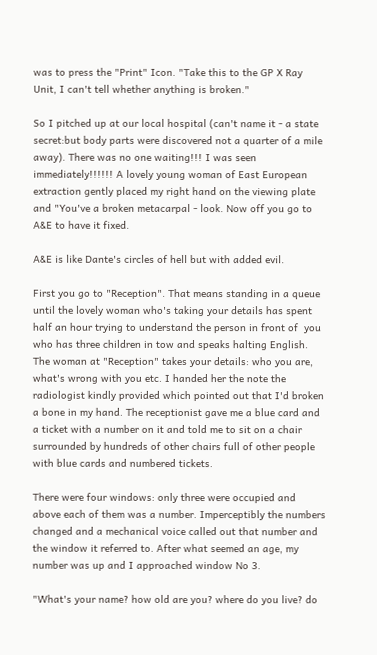was to press the "Print" Icon. "Take this to the GP X Ray Unit, I can't tell whether anything is broken."

So I pitched up at our local hospital (can't name it - a state secret:but body parts were discovered not a quarter of a mile away). There was no one waiting!!! I was seen immediately!!!!!! A lovely young woman of East European extraction gently placed my right hand on the viewing plate and "You've a broken metacarpal - look. Now off you go to A&E to have it fixed.

A&E is like Dante's circles of hell but with added evil.

First you go to "Reception". That means standing in a queue until the lovely woman who's taking your details has spent half an hour trying to understand the person in front of  you who has three children in tow and speaks halting English. The woman at "Reception" takes your details: who you are, what's wrong with you etc. I handed her the note the radiologist kindly provided which pointed out that I'd broken a bone in my hand. The receptionist gave me a blue card and a ticket with a number on it and told me to sit on a chair surrounded by hundreds of other chairs full of other people with blue cards and numbered tickets.

There were four windows: only three were occupied and above each of them was a number. Imperceptibly the numbers changed and a mechanical voice called out that number and the window it referred to. After what seemed an age, my number was up and I approached window No 3.

"What's your name? how old are you? where do you live? do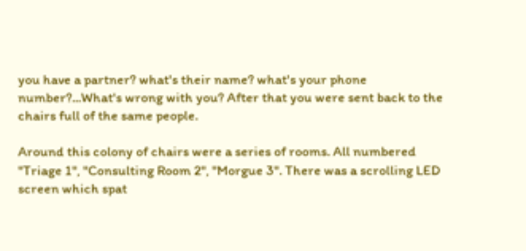you have a partner? what's their name? what's your phone number?...What's wrong with you? After that you were sent back to the chairs full of the same people.

Around this colony of chairs were a series of rooms. All numbered "Triage 1", "Consulting Room 2", "Morgue 3". There was a scrolling LED screen which spat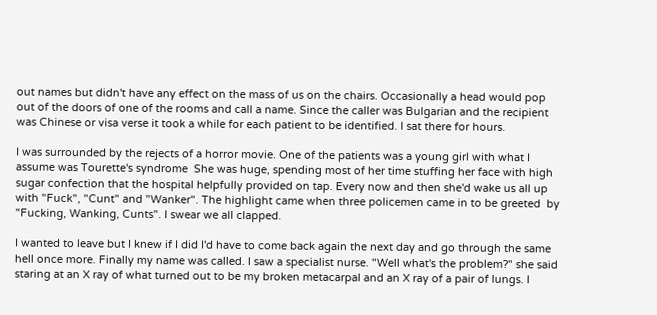out names but didn't have any effect on the mass of us on the chairs. Occasionally a head would pop out of the doors of one of the rooms and call a name. Since the caller was Bulgarian and the recipient was Chinese or visa verse it took a while for each patient to be identified. I sat there for hours.

I was surrounded by the rejects of a horror movie. One of the patients was a young girl with what I assume was Tourette's syndrome  She was huge, spending most of her time stuffing her face with high sugar confection that the hospital helpfully provided on tap. Every now and then she'd wake us all up with "Fuck", "Cunt" and "Wanker". The highlight came when three policemen came in to be greeted  by "Fucking, Wanking, Cunts". I swear we all clapped.

I wanted to leave but I knew if I did I'd have to come back again the next day and go through the same hell once more. Finally my name was called. I saw a specialist nurse. "Well what's the problem?" she said staring at an X ray of what turned out to be my broken metacarpal and an X ray of a pair of lungs. I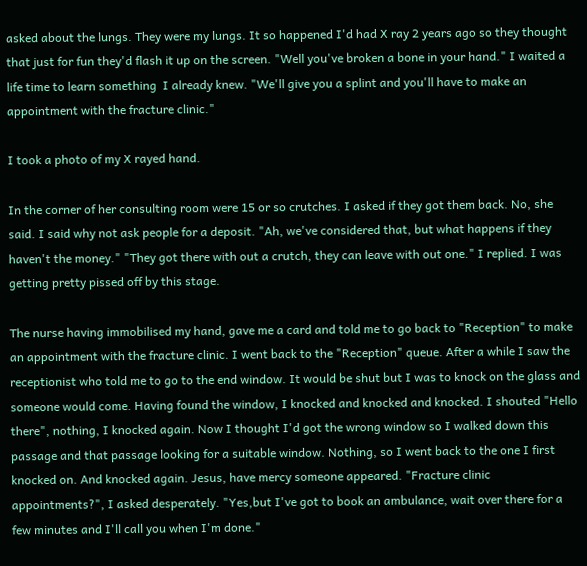asked about the lungs. They were my lungs. It so happened I'd had X ray 2 years ago so they thought that just for fun they'd flash it up on the screen. "Well you've broken a bone in your hand." I waited a life time to learn something  I already knew. "We'll give you a splint and you'll have to make an appointment with the fracture clinic."

I took a photo of my X rayed hand.

In the corner of her consulting room were 15 or so crutches. I asked if they got them back. No, she said. I said why not ask people for a deposit. "Ah, we've considered that, but what happens if they haven't the money." "They got there with out a crutch, they can leave with out one." I replied. I was getting pretty pissed off by this stage.

The nurse having immobilised my hand, gave me a card and told me to go back to "Reception" to make an appointment with the fracture clinic. I went back to the "Reception" queue. After a while I saw the receptionist who told me to go to the end window. It would be shut but I was to knock on the glass and someone would come. Having found the window, I knocked and knocked and knocked. I shouted "Hello there", nothing, I knocked again. Now I thought I'd got the wrong window so I walked down this passage and that passage looking for a suitable window. Nothing, so I went back to the one I first knocked on. And knocked again. Jesus, have mercy someone appeared. "Fracture clinic appointments?", I asked desperately. "Yes,but I've got to book an ambulance, wait over there for a few minutes and I'll call you when I'm done."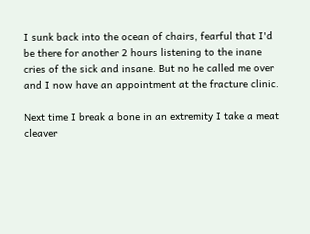I sunk back into the ocean of chairs, fearful that I'd be there for another 2 hours listening to the inane cries of the sick and insane. But no he called me over and I now have an appointment at the fracture clinic.

Next time I break a bone in an extremity I take a meat cleaver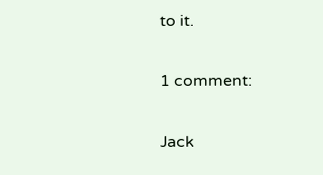to it.

1 comment:

Jack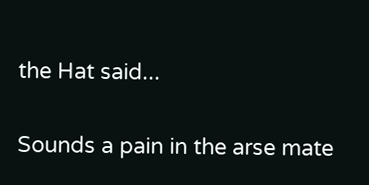the Hat said...

Sounds a pain in the arse mate